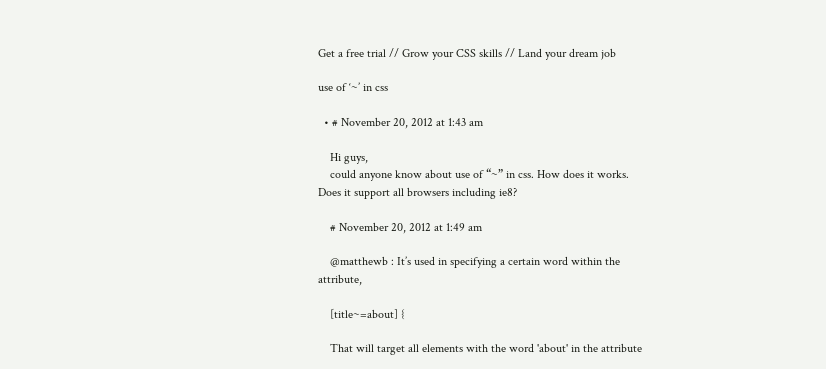Get a free trial // Grow your CSS skills // Land your dream job

use of ‘~’ in css

  • # November 20, 2012 at 1:43 am

    Hi guys,
    could anyone know about use of “~” in css. How does it works. Does it support all browsers including ie8?

    # November 20, 2012 at 1:49 am

    @matthewb : It’s used in specifying a certain word within the attribute,

    [title~=about] {

    That will target all elements with the word 'about' in the attribute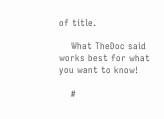of title.

    What TheDoc said works best for what you want to know!

    #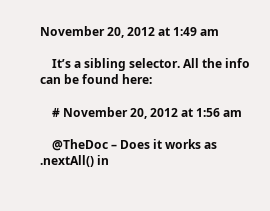November 20, 2012 at 1:49 am

    It’s a sibling selector. All the info can be found here:

    # November 20, 2012 at 1:56 am

    @TheDoc – Does it works as .nextAll() in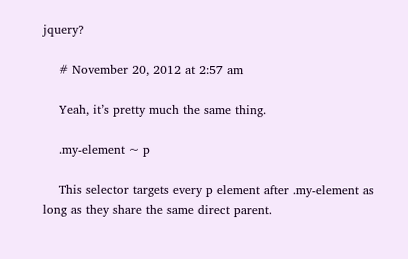jquery?

    # November 20, 2012 at 2:57 am

    Yeah, it’s pretty much the same thing.

    .my-element ~ p

    This selector targets every p element after .my-element as long as they share the same direct parent.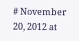# November 20, 2012 at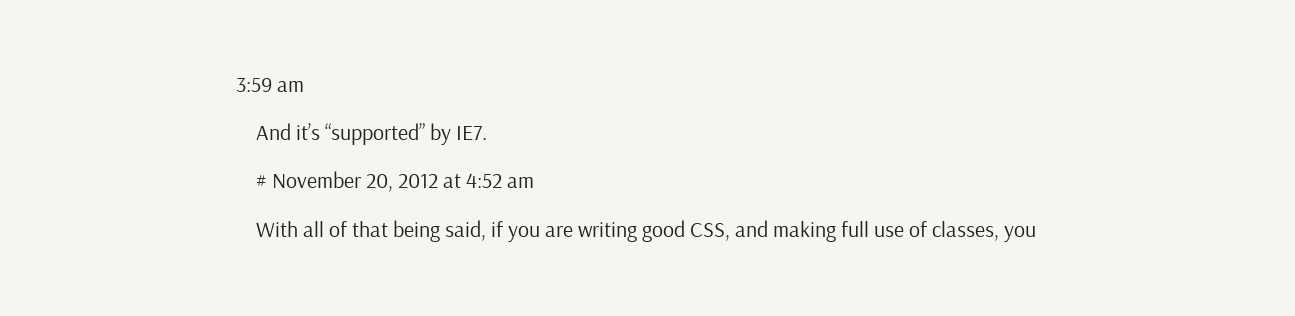3:59 am

    And it’s “supported” by IE7.

    # November 20, 2012 at 4:52 am

    With all of that being said, if you are writing good CSS, and making full use of classes, you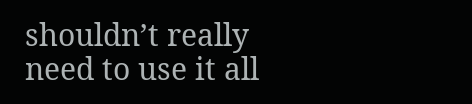shouldn’t really need to use it all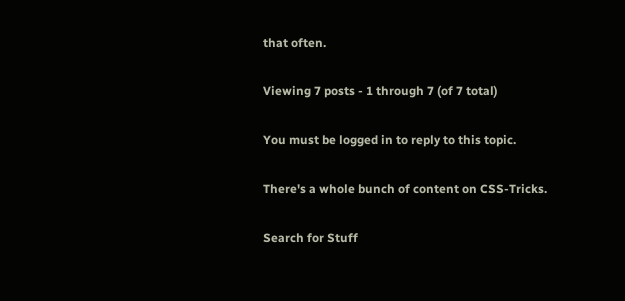that often.

Viewing 7 posts - 1 through 7 (of 7 total)

You must be logged in to reply to this topic.

There's a whole bunch of content on CSS-Tricks.

Search for Stuff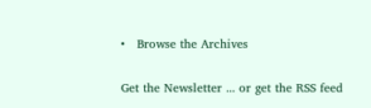•   Browse the Archives

Get the Newsletter ... or get the RSS feed